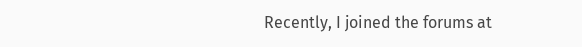Recently, I joined the forums at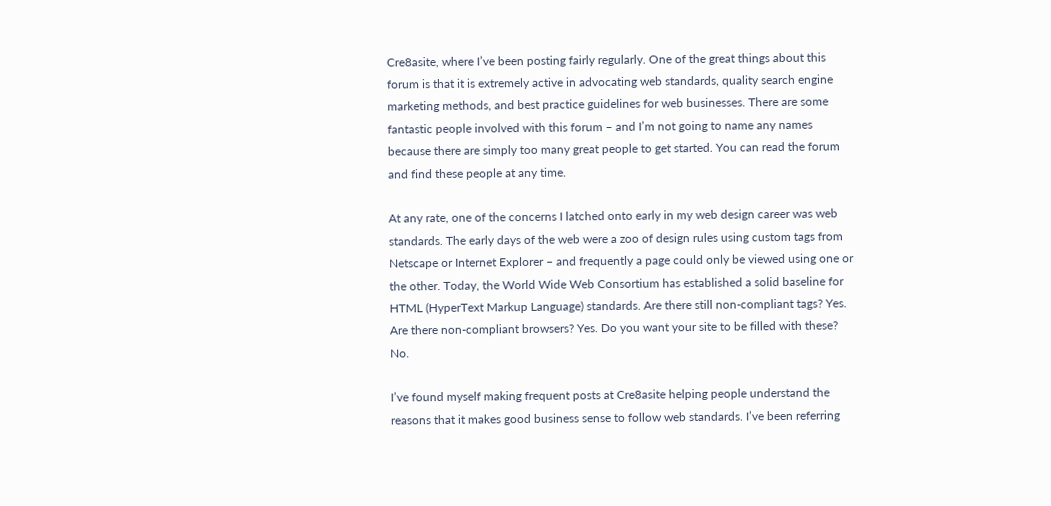Cre8asite, where I’ve been posting fairly regularly. One of the great things about this forum is that it is extremely active in advocating web standards, quality search engine marketing methods, and best practice guidelines for web businesses. There are some fantastic people involved with this forum – and I’m not going to name any names because there are simply too many great people to get started. You can read the forum and find these people at any time.

At any rate, one of the concerns I latched onto early in my web design career was web standards. The early days of the web were a zoo of design rules using custom tags from Netscape or Internet Explorer – and frequently a page could only be viewed using one or the other. Today, the World Wide Web Consortium has established a solid baseline for HTML (HyperText Markup Language) standards. Are there still non-compliant tags? Yes. Are there non-compliant browsers? Yes. Do you want your site to be filled with these? No.

I’ve found myself making frequent posts at Cre8asite helping people understand the reasons that it makes good business sense to follow web standards. I’ve been referring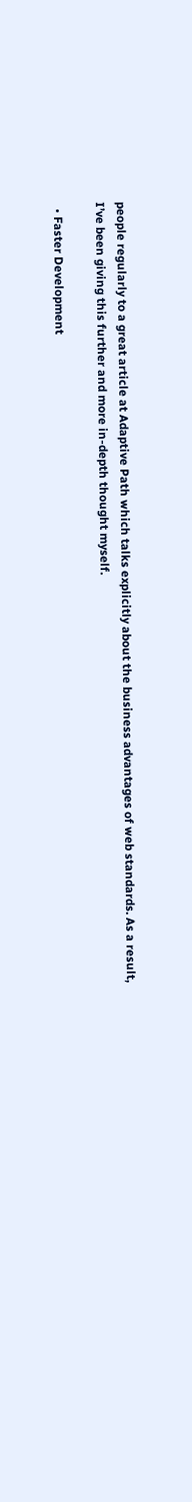people regularly to a great article at Adaptive Path which talks explicitly about the business advantages of web standards. As a result, I’ve been giving this further and more in-depth thought myself.

  • Faster Development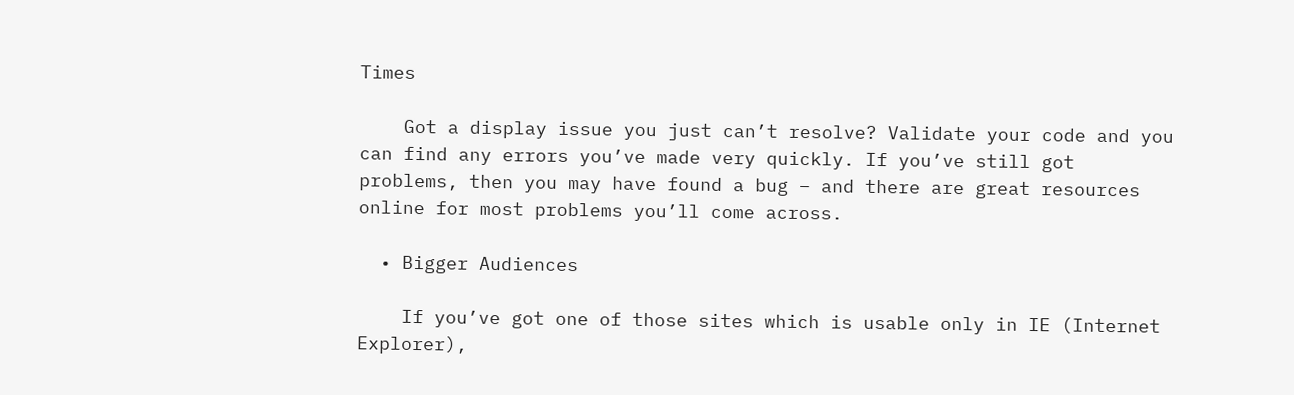Times

    Got a display issue you just can’t resolve? Validate your code and you can find any errors you’ve made very quickly. If you’ve still got problems, then you may have found a bug – and there are great resources online for most problems you’ll come across.

  • Bigger Audiences

    If you’ve got one of those sites which is usable only in IE (Internet Explorer),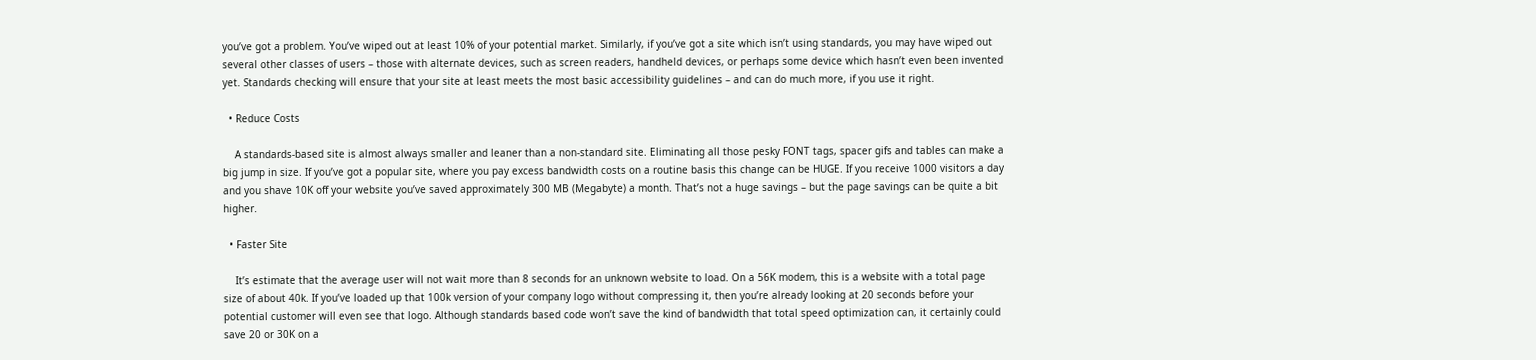you’ve got a problem. You’ve wiped out at least 10% of your potential market. Similarly, if you’ve got a site which isn’t using standards, you may have wiped out several other classes of users – those with alternate devices, such as screen readers, handheld devices, or perhaps some device which hasn’t even been invented yet. Standards checking will ensure that your site at least meets the most basic accessibility guidelines – and can do much more, if you use it right.

  • Reduce Costs

    A standards-based site is almost always smaller and leaner than a non-standard site. Eliminating all those pesky FONT tags, spacer gifs and tables can make a big jump in size. If you’ve got a popular site, where you pay excess bandwidth costs on a routine basis this change can be HUGE. If you receive 1000 visitors a day and you shave 10K off your website you’ve saved approximately 300 MB (Megabyte) a month. That’s not a huge savings – but the page savings can be quite a bit higher.

  • Faster Site

    It’s estimate that the average user will not wait more than 8 seconds for an unknown website to load. On a 56K modem, this is a website with a total page size of about 40k. If you’ve loaded up that 100k version of your company logo without compressing it, then you’re already looking at 20 seconds before your potential customer will even see that logo. Although standards based code won’t save the kind of bandwidth that total speed optimization can, it certainly could save 20 or 30K on a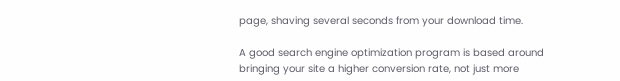page, shaving several seconds from your download time.

A good search engine optimization program is based around bringing your site a higher conversion rate, not just more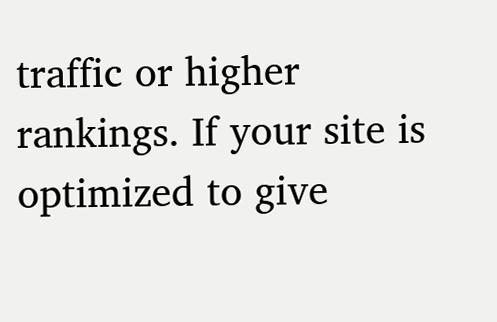traffic or higher rankings. If your site is optimized to give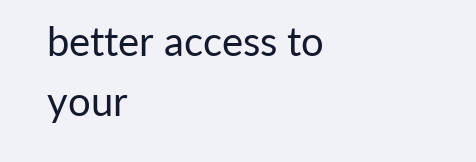better access to your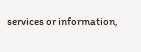services or information,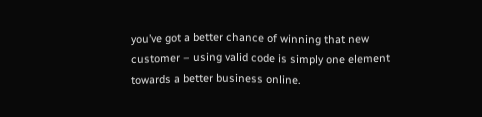you’ve got a better chance of winning that new customer – using valid code is simply one element towards a better business online.